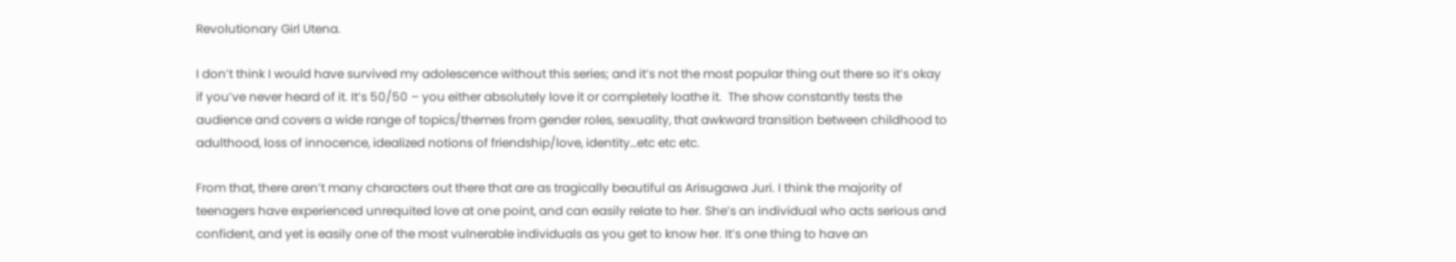Revolutionary Girl Utena.

I don’t think I would have survived my adolescence without this series; and it’s not the most popular thing out there so it’s okay if you’ve never heard of it. It’s 50/50 – you either absolutely love it or completely loathe it.  The show constantly tests the audience and covers a wide range of topics/themes from gender roles, sexuality, that awkward transition between childhood to adulthood, loss of innocence, idealized notions of friendship/love, identity…etc etc etc.

From that, there aren’t many characters out there that are as tragically beautiful as Arisugawa Juri. I think the majority of teenagers have experienced unrequited love at one point, and can easily relate to her. She’s an individual who acts serious and confident, and yet is easily one of the most vulnerable individuals as you get to know her. It’s one thing to have an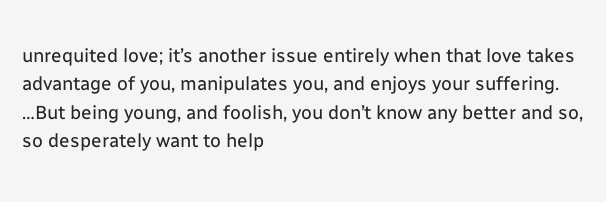unrequited love; it’s another issue entirely when that love takes advantage of you, manipulates you, and enjoys your suffering. …But being young, and foolish, you don’t know any better and so, so desperately want to help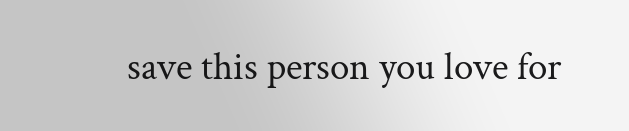save this person you love for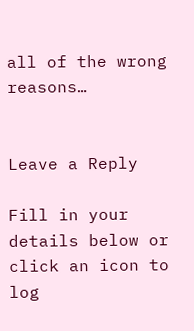all of the wrong reasons…


Leave a Reply

Fill in your details below or click an icon to log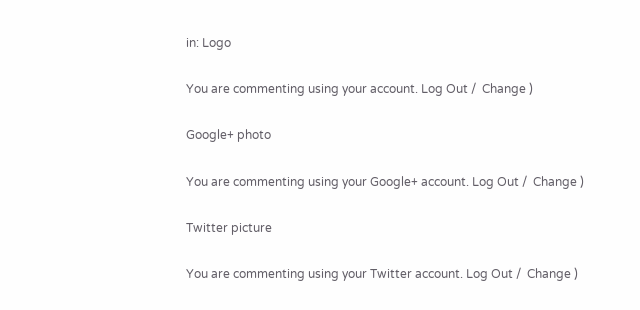in: Logo

You are commenting using your account. Log Out /  Change )

Google+ photo

You are commenting using your Google+ account. Log Out /  Change )

Twitter picture

You are commenting using your Twitter account. Log Out /  Change )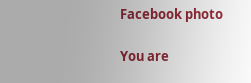Facebook photo

You are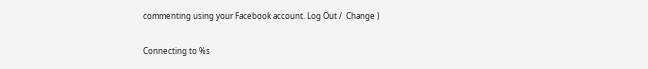commenting using your Facebook account. Log Out /  Change )


Connecting to %s